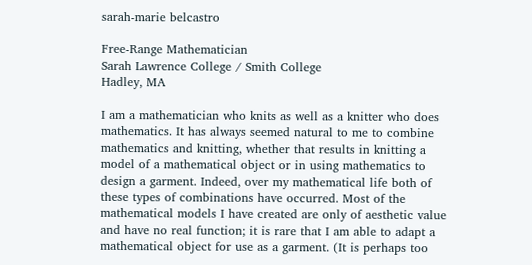sarah-marie belcastro

Free-Range Mathematician
Sarah Lawrence College / Smith College
Hadley, MA

I am a mathematician who knits as well as a knitter who does mathematics. It has always seemed natural to me to combine mathematics and knitting, whether that results in knitting a model of a mathematical object or in using mathematics to design a garment. Indeed, over my mathematical life both of these types of combinations have occurred. Most of the mathematical models I have created are only of aesthetic value and have no real function; it is rare that I am able to adapt a mathematical object for use as a garment. (It is perhaps too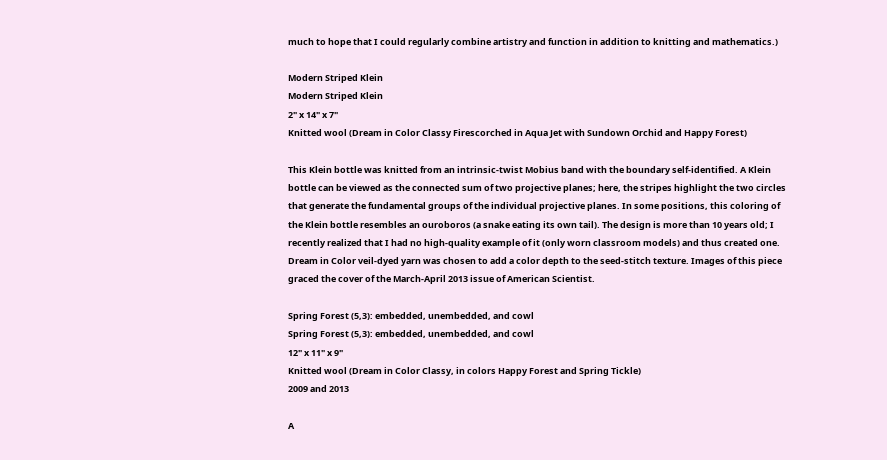much to hope that I could regularly combine artistry and function in addition to knitting and mathematics.)

Modern Striped Klein
Modern Striped Klein
2" x 14" x 7"
Knitted wool (Dream in Color Classy Firescorched in Aqua Jet with Sundown Orchid and Happy Forest)

This Klein bottle was knitted from an intrinsic-twist Mobius band with the boundary self-identified. A Klein bottle can be viewed as the connected sum of two projective planes; here, the stripes highlight the two circles that generate the fundamental groups of the individual projective planes. In some positions, this coloring of the Klein bottle resembles an ouroboros (a snake eating its own tail). The design is more than 10 years old; I recently realized that I had no high-quality example of it (only worn classroom models) and thus created one. Dream in Color veil-dyed yarn was chosen to add a color depth to the seed-stitch texture. Images of this piece graced the cover of the March-April 2013 issue of American Scientist.

Spring Forest (5,3): embedded, unembedded, and cowl
Spring Forest (5,3): embedded, unembedded, and cowl
12" x 11" x 9"
Knitted wool (Dream in Color Classy, in colors Happy Forest and Spring Tickle)
2009 and 2013

A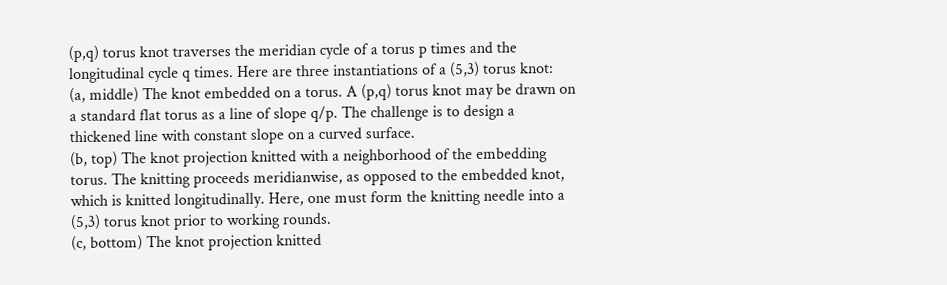(p,q) torus knot traverses the meridian cycle of a torus p times and the longitudinal cycle q times. Here are three instantiations of a (5,3) torus knot:
(a, middle) The knot embedded on a torus. A (p,q) torus knot may be drawn on a standard flat torus as a line of slope q/p. The challenge is to design a thickened line with constant slope on a curved surface.
(b, top) The knot projection knitted with a neighborhood of the embedding torus. The knitting proceeds meridianwise, as opposed to the embedded knot, which is knitted longitudinally. Here, one must form the knitting needle into a (5,3) torus knot prior to working rounds.
(c, bottom) The knot projection knitted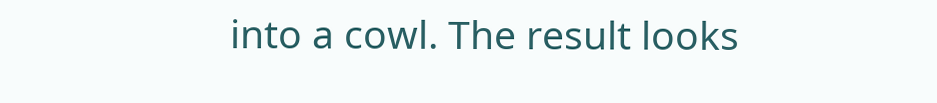into a cowl. The result looks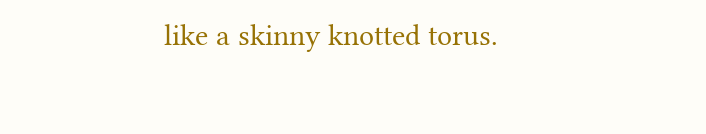like a skinny knotted torus.